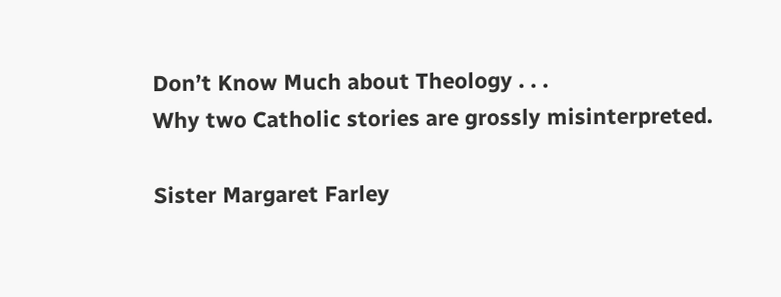Don’t Know Much about Theology . . .
Why two Catholic stories are grossly misinterpreted.

Sister Margaret Farley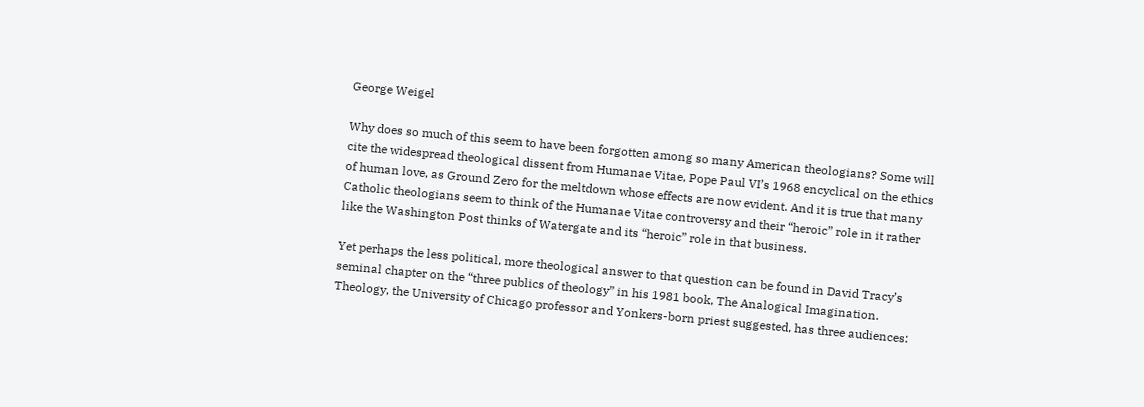George Weigel

Why does so much of this seem to have been forgotten among so many American theologians? Some will cite the widespread theological dissent from Humanae Vitae, Pope Paul VI’s 1968 encyclical on the ethics of human love, as Ground Zero for the meltdown whose effects are now evident. And it is true that many Catholic theologians seem to think of the Humanae Vitae controversy and their “heroic” role in it rather like the Washington Post thinks of Watergate and its “heroic” role in that business.

Yet perhaps the less political, more theological answer to that question can be found in David Tracy’s seminal chapter on the “three publics of theology” in his 1981 book, The Analogical Imagination. Theology, the University of Chicago professor and Yonkers-born priest suggested, has three audiences: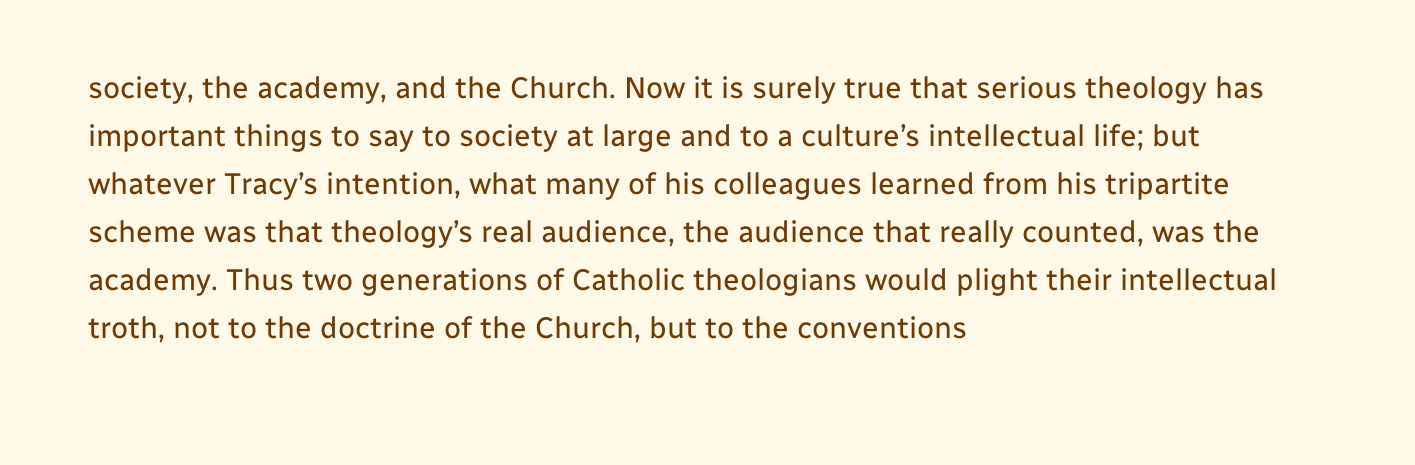society, the academy, and the Church. Now it is surely true that serious theology has important things to say to society at large and to a culture’s intellectual life; but whatever Tracy’s intention, what many of his colleagues learned from his tripartite scheme was that theology’s real audience, the audience that really counted, was the academy. Thus two generations of Catholic theologians would plight their intellectual troth, not to the doctrine of the Church, but to the conventions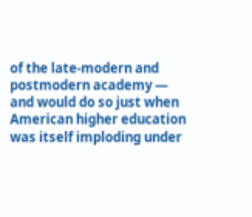of the late-modern and postmodern academy — and would do so just when American higher education was itself imploding under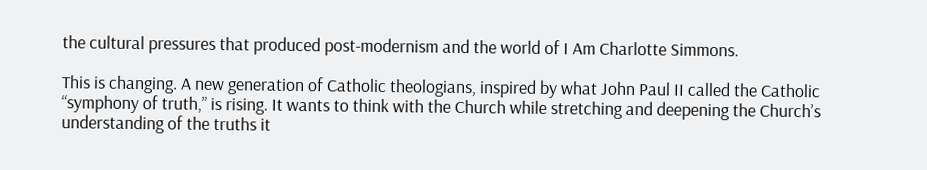the cultural pressures that produced post-modernism and the world of I Am Charlotte Simmons.

This is changing. A new generation of Catholic theologians, inspired by what John Paul II called the Catholic “symphony of truth,” is rising. It wants to think with the Church while stretching and deepening the Church’s understanding of the truths it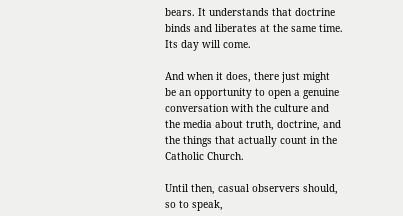bears. It understands that doctrine binds and liberates at the same time. Its day will come.

And when it does, there just might be an opportunity to open a genuine conversation with the culture and the media about truth, doctrine, and the things that actually count in the Catholic Church.

Until then, casual observers should, so to speak,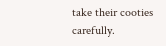take their cooties carefully.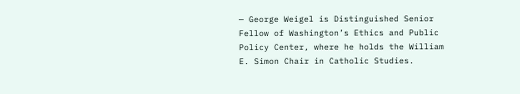— George Weigel is Distinguished Senior Fellow of Washington’s Ethics and Public Policy Center, where he holds the William E. Simon Chair in Catholic Studies.